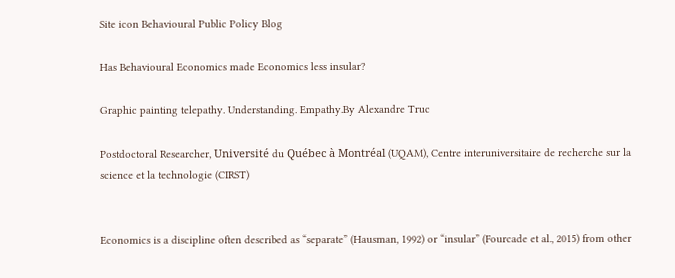Site icon Behavioural Public Policy Blog

Has Behavioural Economics made Economics less insular?

Graphic painting telepathy. Understanding. Empathy.By Alexandre Truc

Postdoctoral Researcher, Université du Québec à Montréal (UQAM), Centre interuniversitaire de recherche sur la science et la technologie (CIRST)


Economics is a discipline often described as “separate” (Hausman, 1992) or “insular” (Fourcade et al., 2015) from other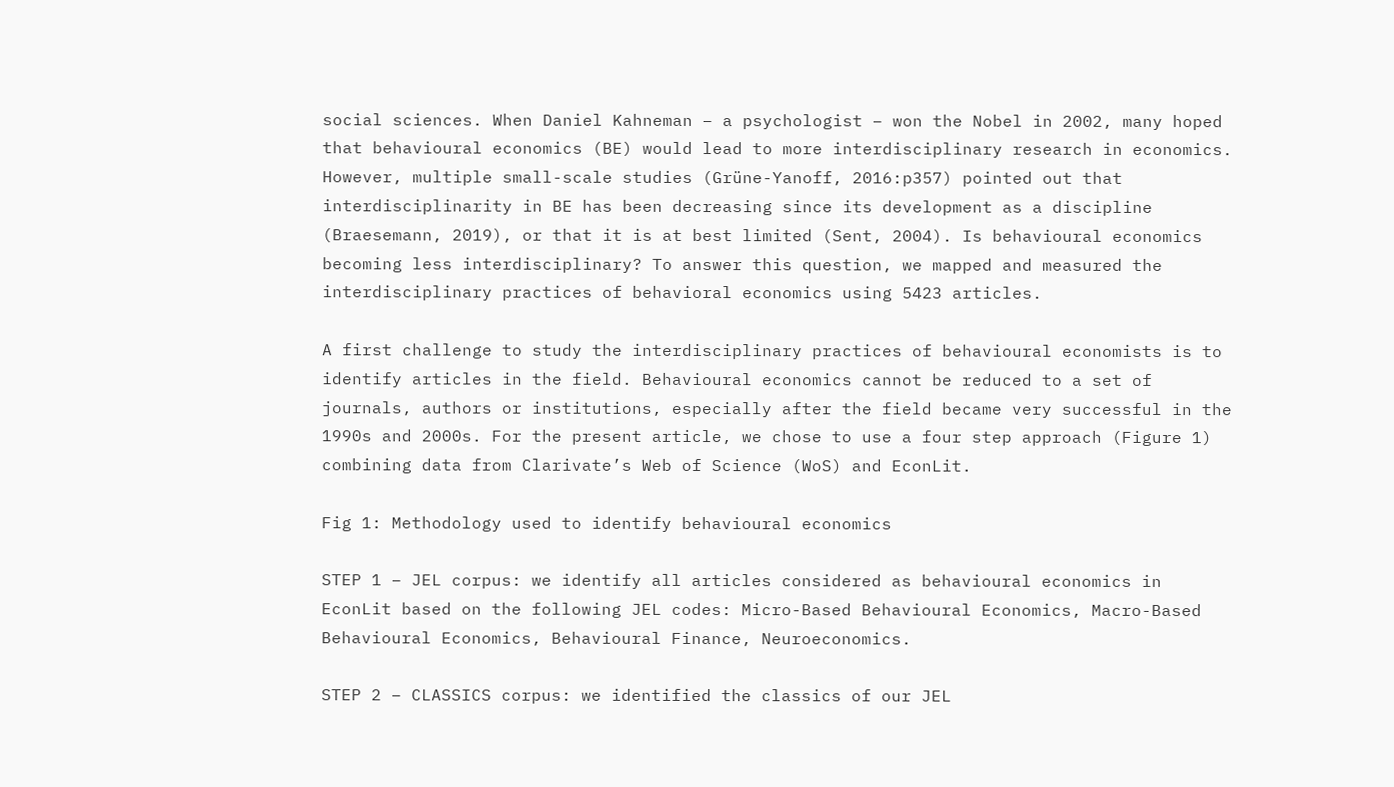social sciences. When Daniel Kahneman – a psychologist – won the Nobel in 2002, many hoped that behavioural economics (BE) would lead to more interdisciplinary research in economics. However, multiple small-scale studies (Grüne-Yanoff, 2016:p357) pointed out that interdisciplinarity in BE has been decreasing since its development as a discipline (Braesemann, 2019), or that it is at best limited (Sent, 2004). Is behavioural economics becoming less interdisciplinary? To answer this question, we mapped and measured the interdisciplinary practices of behavioral economics using 5423 articles.

A first challenge to study the interdisciplinary practices of behavioural economists is to identify articles in the field. Behavioural economics cannot be reduced to a set of journals, authors or institutions, especially after the field became very successful in the 1990s and 2000s. For the present article, we chose to use a four step approach (Figure 1) combining data from Clarivate’s Web of Science (WoS) and EconLit.

Fig 1: Methodology used to identify behavioural economics

STEP 1 – JEL corpus: we identify all articles considered as behavioural economics in EconLit based on the following JEL codes: Micro-Based Behavioural Economics, Macro-Based Behavioural Economics, Behavioural Finance, Neuroeconomics.

STEP 2 – CLASSICS corpus: we identified the classics of our JEL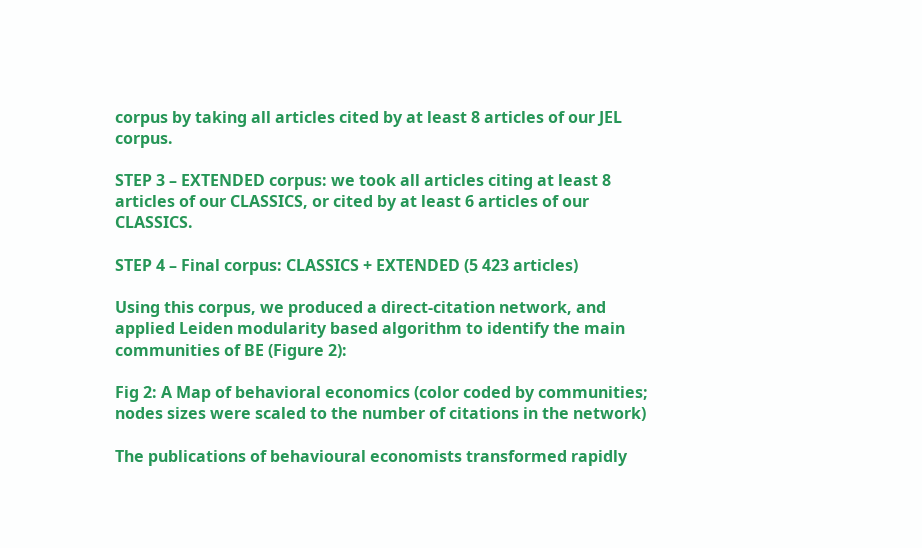corpus by taking all articles cited by at least 8 articles of our JEL corpus.

STEP 3 – EXTENDED corpus: we took all articles citing at least 8 articles of our CLASSICS, or cited by at least 6 articles of our CLASSICS.

STEP 4 – Final corpus: CLASSICS + EXTENDED (5 423 articles)

Using this corpus, we produced a direct-citation network, and applied Leiden modularity based algorithm to identify the main communities of BE (Figure 2):

Fig 2: A Map of behavioral economics (color coded by communities; nodes sizes were scaled to the number of citations in the network)

The publications of behavioural economists transformed rapidly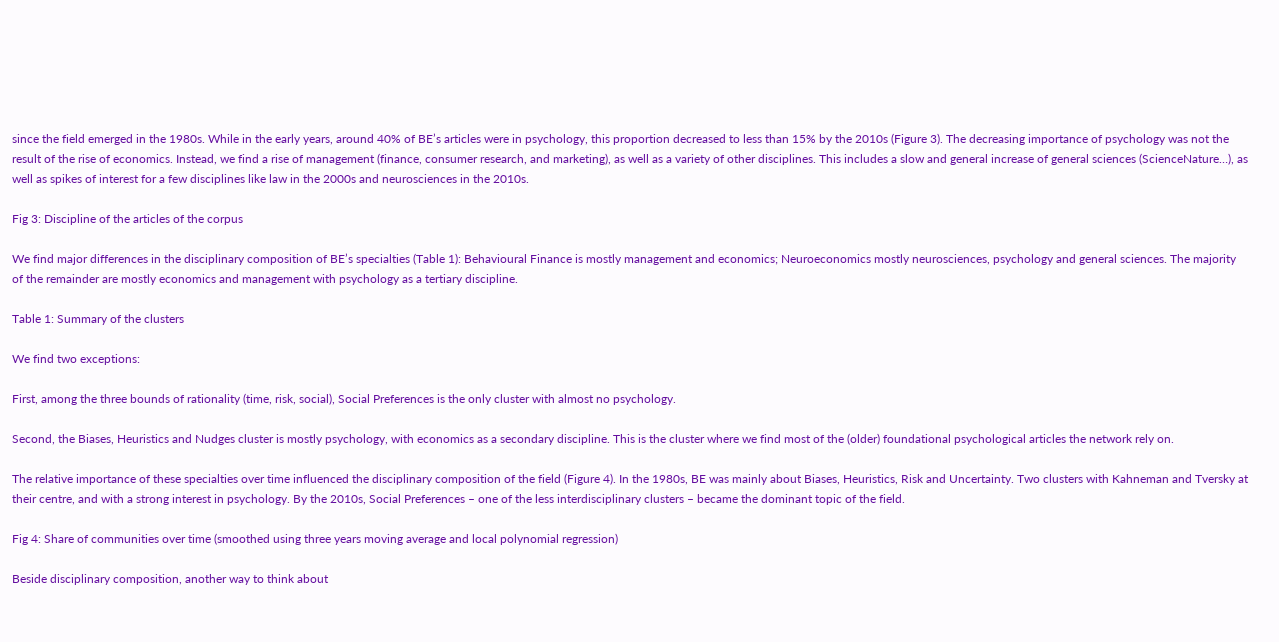since the field emerged in the 1980s. While in the early years, around 40% of BE’s articles were in psychology, this proportion decreased to less than 15% by the 2010s (Figure 3). The decreasing importance of psychology was not the result of the rise of economics. Instead, we find a rise of management (finance, consumer research, and marketing), as well as a variety of other disciplines. This includes a slow and general increase of general sciences (ScienceNature…), as well as spikes of interest for a few disciplines like law in the 2000s and neurosciences in the 2010s.

Fig 3: Discipline of the articles of the corpus

We find major differences in the disciplinary composition of BE’s specialties (Table 1): Behavioural Finance is mostly management and economics; Neuroeconomics mostly neurosciences, psychology and general sciences. The majority of the remainder are mostly economics and management with psychology as a tertiary discipline.

Table 1: Summary of the clusters

We find two exceptions:

First, among the three bounds of rationality (time, risk, social), Social Preferences is the only cluster with almost no psychology.

Second, the Biases, Heuristics and Nudges cluster is mostly psychology, with economics as a secondary discipline. This is the cluster where we find most of the (older) foundational psychological articles the network rely on.

The relative importance of these specialties over time influenced the disciplinary composition of the field (Figure 4). In the 1980s, BE was mainly about Biases, Heuristics, Risk and Uncertainty. Two clusters with Kahneman and Tversky at their centre, and with a strong interest in psychology. By the 2010s, Social Preferences – one of the less interdisciplinary clusters – became the dominant topic of the field.

Fig 4: Share of communities over time (smoothed using three years moving average and local polynomial regression)

Beside disciplinary composition, another way to think about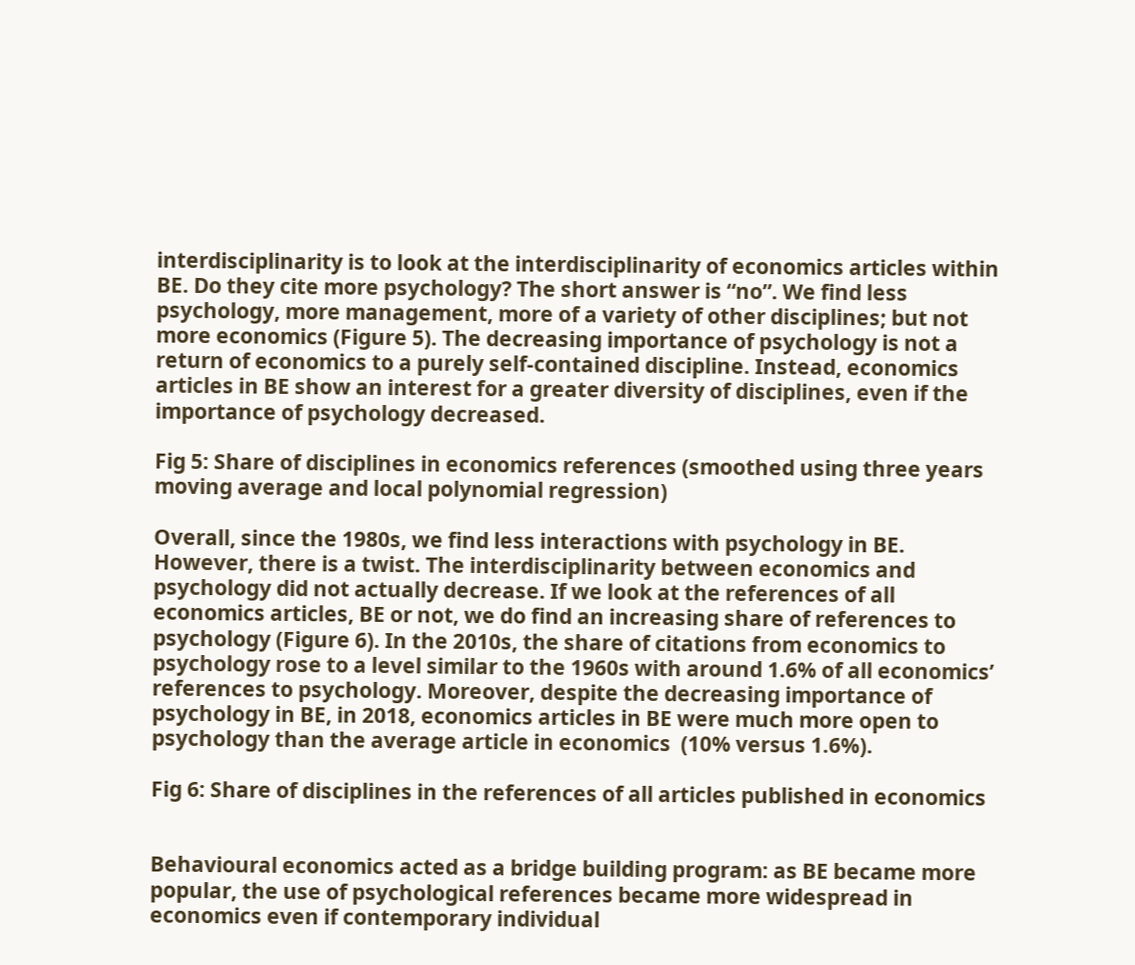interdisciplinarity is to look at the interdisciplinarity of economics articles within BE. Do they cite more psychology? The short answer is “no”. We find less psychology, more management, more of a variety of other disciplines; but not more economics (Figure 5). The decreasing importance of psychology is not a return of economics to a purely self-contained discipline. Instead, economics articles in BE show an interest for a greater diversity of disciplines, even if the importance of psychology decreased.

Fig 5: Share of disciplines in economics references (smoothed using three years moving average and local polynomial regression)

Overall, since the 1980s, we find less interactions with psychology in BE. However, there is a twist. The interdisciplinarity between economics and psychology did not actually decrease. If we look at the references of all economics articles, BE or not, we do find an increasing share of references to psychology (Figure 6). In the 2010s, the share of citations from economics to psychology rose to a level similar to the 1960s with around 1.6% of all economics’ references to psychology. Moreover, despite the decreasing importance of psychology in BE, in 2018, economics articles in BE were much more open to psychology than the average article in economics  (10% versus 1.6%).

Fig 6: Share of disciplines in the references of all articles published in economics


Behavioural economics acted as a bridge building program: as BE became more popular, the use of psychological references became more widespread in economics even if contemporary individual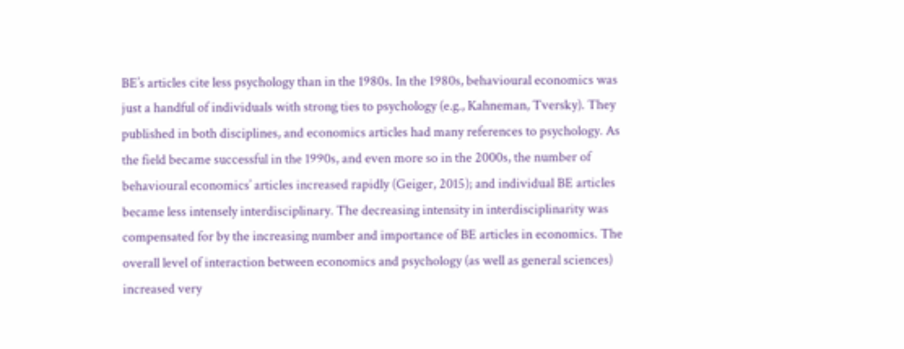BE’s articles cite less psychology than in the 1980s. In the 1980s, behavioural economics was just a handful of individuals with strong ties to psychology (e.g., Kahneman, Tversky). They published in both disciplines, and economics articles had many references to psychology. As the field became successful in the 1990s, and even more so in the 2000s, the number of behavioural economics’ articles increased rapidly (Geiger, 2015); and individual BE articles became less intensely interdisciplinary. The decreasing intensity in interdisciplinarity was compensated for by the increasing number and importance of BE articles in economics. The overall level of interaction between economics and psychology (as well as general sciences) increased very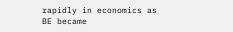rapidly in economics as BE became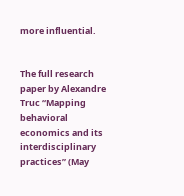more influential.


The full research paper by Alexandre Truc “Mapping behavioral economics and its interdisciplinary practices” (May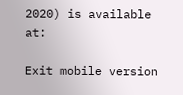2020) is available at:

Exit mobile version